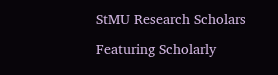StMU Research Scholars

Featuring Scholarly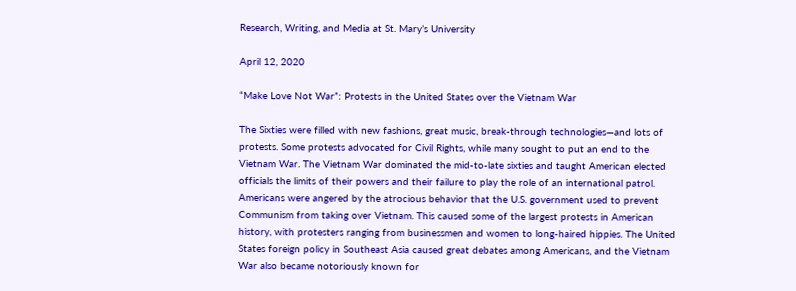Research, Writing, and Media at St. Mary’s University

April 12, 2020

“Make Love Not War”: Protests in the United States over the Vietnam War

The Sixties were filled with new fashions, great music, break-through technologies—and lots of protests. Some protests advocated for Civil Rights, while many sought to put an end to the Vietnam War. The Vietnam War dominated the mid-to-late sixties and taught American elected officials the limits of their powers and their failure to play the role of an international patrol. Americans were angered by the atrocious behavior that the U.S. government used to prevent Communism from taking over Vietnam. This caused some of the largest protests in American history, with protesters ranging from businessmen and women to long-haired hippies. The United States foreign policy in Southeast Asia caused great debates among Americans, and the Vietnam War also became notoriously known for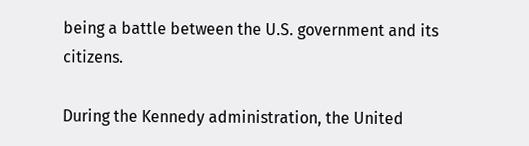being a battle between the U.S. government and its citizens.

During the Kennedy administration, the United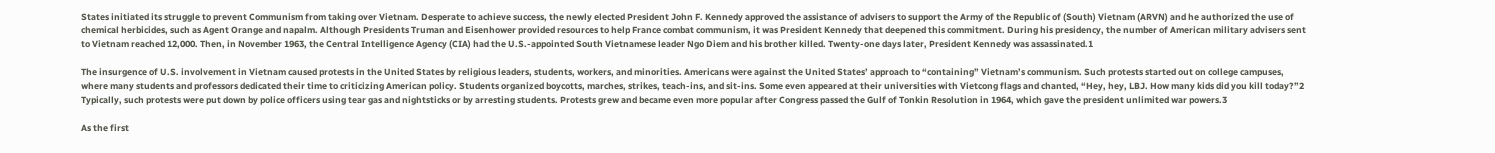States initiated its struggle to prevent Communism from taking over Vietnam. Desperate to achieve success, the newly elected President John F. Kennedy approved the assistance of advisers to support the Army of the Republic of (South) Vietnam (ARVN) and he authorized the use of chemical herbicides, such as Agent Orange and napalm. Although Presidents Truman and Eisenhower provided resources to help France combat communism, it was President Kennedy that deepened this commitment. During his presidency, the number of American military advisers sent to Vietnam reached 12,000. Then, in November 1963, the Central Intelligence Agency (CIA) had the U.S.-appointed South Vietnamese leader Ngo Diem and his brother killed. Twenty-one days later, President Kennedy was assassinated.1

The insurgence of U.S. involvement in Vietnam caused protests in the United States by religious leaders, students, workers, and minorities. Americans were against the United States’ approach to “containing” Vietnam’s communism. Such protests started out on college campuses, where many students and professors dedicated their time to criticizing American policy. Students organized boycotts, marches, strikes, teach-ins, and sit-ins. Some even appeared at their universities with Vietcong flags and chanted, “Hey, hey, LBJ. How many kids did you kill today?”2 Typically, such protests were put down by police officers using tear gas and nightsticks or by arresting students. Protests grew and became even more popular after Congress passed the Gulf of Tonkin Resolution in 1964, which gave the president unlimited war powers.3

As the first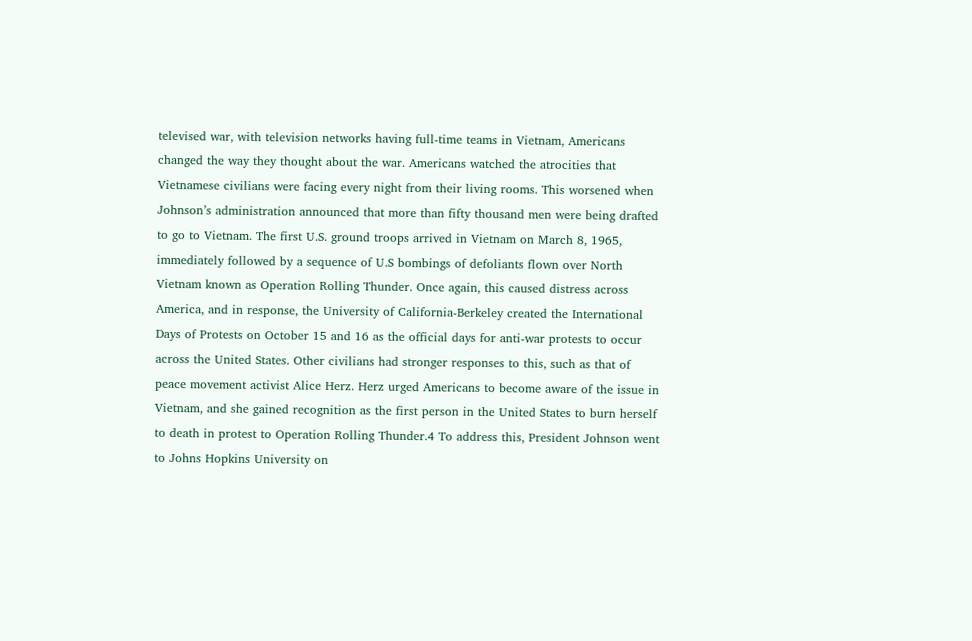televised war, with television networks having full-time teams in Vietnam, Americans changed the way they thought about the war. Americans watched the atrocities that Vietnamese civilians were facing every night from their living rooms. This worsened when Johnson’s administration announced that more than fifty thousand men were being drafted to go to Vietnam. The first U.S. ground troops arrived in Vietnam on March 8, 1965, immediately followed by a sequence of U.S bombings of defoliants flown over North Vietnam known as Operation Rolling Thunder. Once again, this caused distress across America, and in response, the University of California-Berkeley created the International Days of Protests on October 15 and 16 as the official days for anti-war protests to occur across the United States. Other civilians had stronger responses to this, such as that of peace movement activist Alice Herz. Herz urged Americans to become aware of the issue in Vietnam, and she gained recognition as the first person in the United States to burn herself to death in protest to Operation Rolling Thunder.4 To address this, President Johnson went to Johns Hopkins University on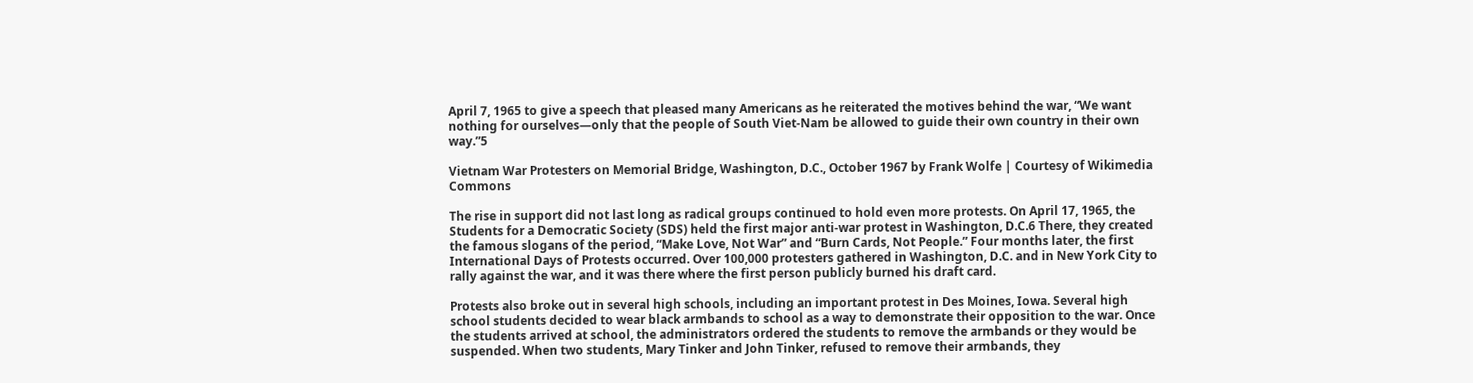April 7, 1965 to give a speech that pleased many Americans as he reiterated the motives behind the war, “We want nothing for ourselves—only that the people of South Viet-Nam be allowed to guide their own country in their own way.”5

Vietnam War Protesters on Memorial Bridge, Washington, D.C., October 1967 by Frank Wolfe | Courtesy of Wikimedia Commons

The rise in support did not last long as radical groups continued to hold even more protests. On April 17, 1965, the Students for a Democratic Society (SDS) held the first major anti-war protest in Washington, D.C.6 There, they created the famous slogans of the period, “Make Love, Not War” and “Burn Cards, Not People.” Four months later, the first International Days of Protests occurred. Over 100,000 protesters gathered in Washington, D.C. and in New York City to rally against the war, and it was there where the first person publicly burned his draft card.

Protests also broke out in several high schools, including an important protest in Des Moines, Iowa. Several high school students decided to wear black armbands to school as a way to demonstrate their opposition to the war. Once the students arrived at school, the administrators ordered the students to remove the armbands or they would be suspended. When two students, Mary Tinker and John Tinker, refused to remove their armbands, they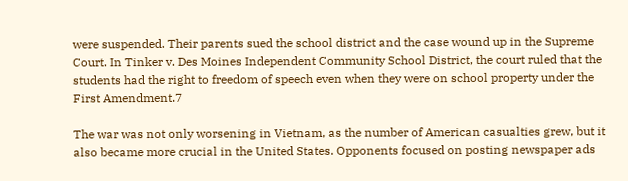were suspended. Their parents sued the school district and the case wound up in the Supreme Court. In Tinker v. Des Moines Independent Community School District, the court ruled that the students had the right to freedom of speech even when they were on school property under the First Amendment.7

The war was not only worsening in Vietnam, as the number of American casualties grew, but it also became more crucial in the United States. Opponents focused on posting newspaper ads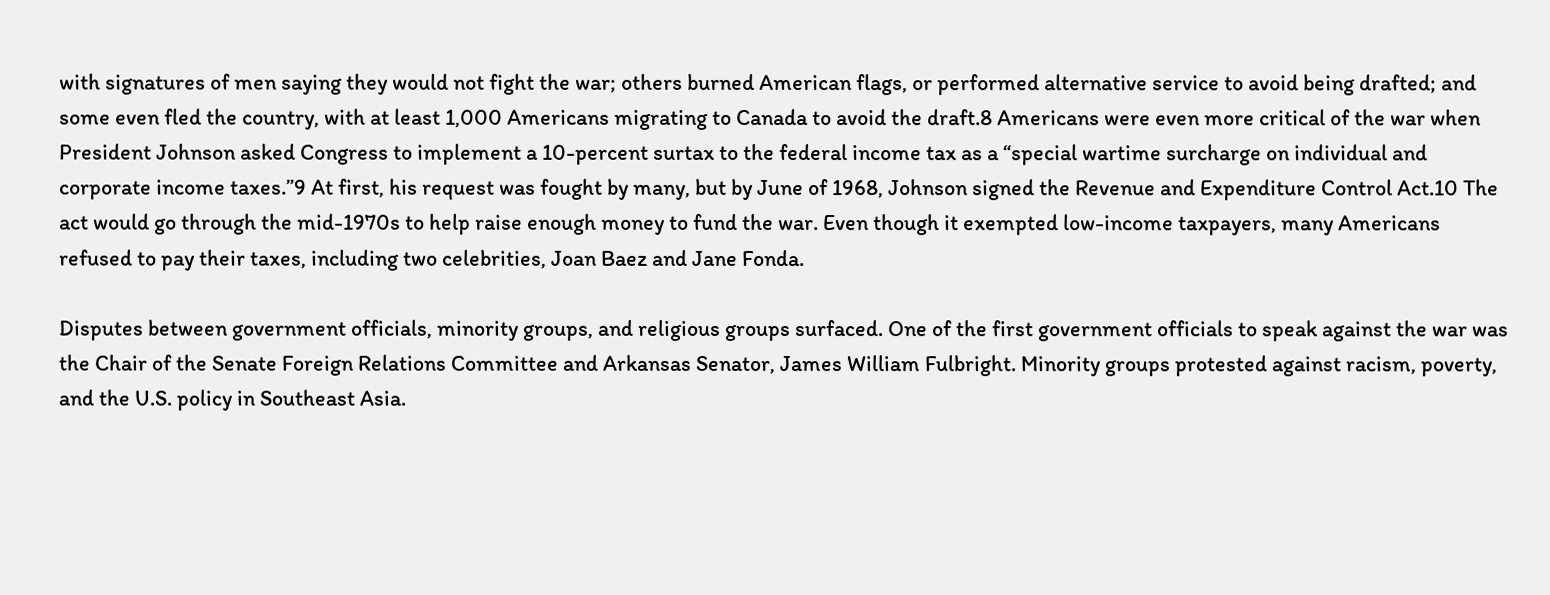with signatures of men saying they would not fight the war; others burned American flags, or performed alternative service to avoid being drafted; and some even fled the country, with at least 1,000 Americans migrating to Canada to avoid the draft.8 Americans were even more critical of the war when President Johnson asked Congress to implement a 10-percent surtax to the federal income tax as a “special wartime surcharge on individual and corporate income taxes.”9 At first, his request was fought by many, but by June of 1968, Johnson signed the Revenue and Expenditure Control Act.10 The act would go through the mid-1970s to help raise enough money to fund the war. Even though it exempted low-income taxpayers, many Americans refused to pay their taxes, including two celebrities, Joan Baez and Jane Fonda.

Disputes between government officials, minority groups, and religious groups surfaced. One of the first government officials to speak against the war was the Chair of the Senate Foreign Relations Committee and Arkansas Senator, James William Fulbright. Minority groups protested against racism, poverty, and the U.S. policy in Southeast Asia.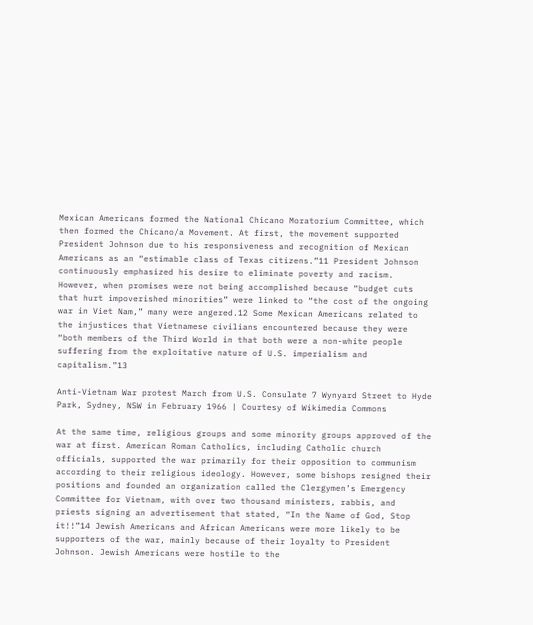Mexican Americans formed the National Chicano Moratorium Committee, which then formed the Chicano/a Movement. At first, the movement supported President Johnson due to his responsiveness and recognition of Mexican Americans as an “estimable class of Texas citizens.”11 President Johnson continuously emphasized his desire to eliminate poverty and racism. However, when promises were not being accomplished because “budget cuts that hurt impoverished minorities” were linked to “the cost of the ongoing war in Viet Nam,” many were angered.12 Some Mexican Americans related to the injustices that Vietnamese civilians encountered because they were “both members of the Third World in that both were a non-white people suffering from the exploitative nature of U.S. imperialism and capitalism.”13

Anti-Vietnam War protest March from U.S. Consulate 7 Wynyard Street to Hyde Park, Sydney, NSW in February 1966 | Courtesy of Wikimedia Commons

At the same time, religious groups and some minority groups approved of the war at first. American Roman Catholics, including Catholic church officials, supported the war primarily for their opposition to communism according to their religious ideology. However, some bishops resigned their positions and founded an organization called the Clergymen’s Emergency Committee for Vietnam, with over two thousand ministers, rabbis, and priests signing an advertisement that stated, “In the Name of God, Stop it!!”14 Jewish Americans and African Americans were more likely to be supporters of the war, mainly because of their loyalty to President Johnson. Jewish Americans were hostile to the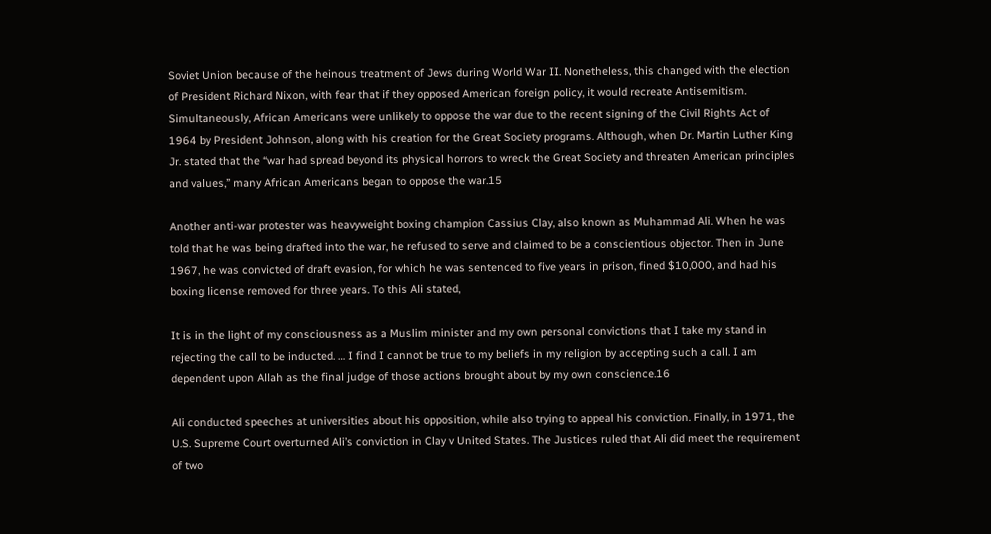Soviet Union because of the heinous treatment of Jews during World War II. Nonetheless, this changed with the election of President Richard Nixon, with fear that if they opposed American foreign policy, it would recreate Antisemitism. Simultaneously, African Americans were unlikely to oppose the war due to the recent signing of the Civil Rights Act of 1964 by President Johnson, along with his creation for the Great Society programs. Although, when Dr. Martin Luther King Jr. stated that the “war had spread beyond its physical horrors to wreck the Great Society and threaten American principles and values,” many African Americans began to oppose the war.15

Another anti-war protester was heavyweight boxing champion Cassius Clay, also known as Muhammad Ali. When he was told that he was being drafted into the war, he refused to serve and claimed to be a conscientious objector. Then in June 1967, he was convicted of draft evasion, for which he was sentenced to five years in prison, fined $10,000, and had his boxing license removed for three years. To this Ali stated,

It is in the light of my consciousness as a Muslim minister and my own personal convictions that I take my stand in rejecting the call to be inducted. … I find I cannot be true to my beliefs in my religion by accepting such a call. I am dependent upon Allah as the final judge of those actions brought about by my own conscience.16

Ali conducted speeches at universities about his opposition, while also trying to appeal his conviction. Finally, in 1971, the U.S. Supreme Court overturned Ali’s conviction in Clay v United States. The Justices ruled that Ali did meet the requirement of two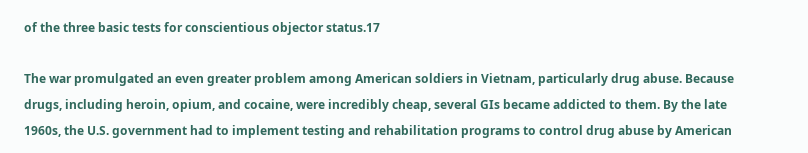of the three basic tests for conscientious objector status.17

The war promulgated an even greater problem among American soldiers in Vietnam, particularly drug abuse. Because drugs, including heroin, opium, and cocaine, were incredibly cheap, several GIs became addicted to them. By the late 1960s, the U.S. government had to implement testing and rehabilitation programs to control drug abuse by American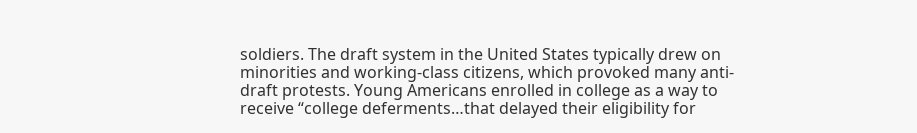soldiers. The draft system in the United States typically drew on minorities and working-class citizens, which provoked many anti-draft protests. Young Americans enrolled in college as a way to receive “college deferments…that delayed their eligibility for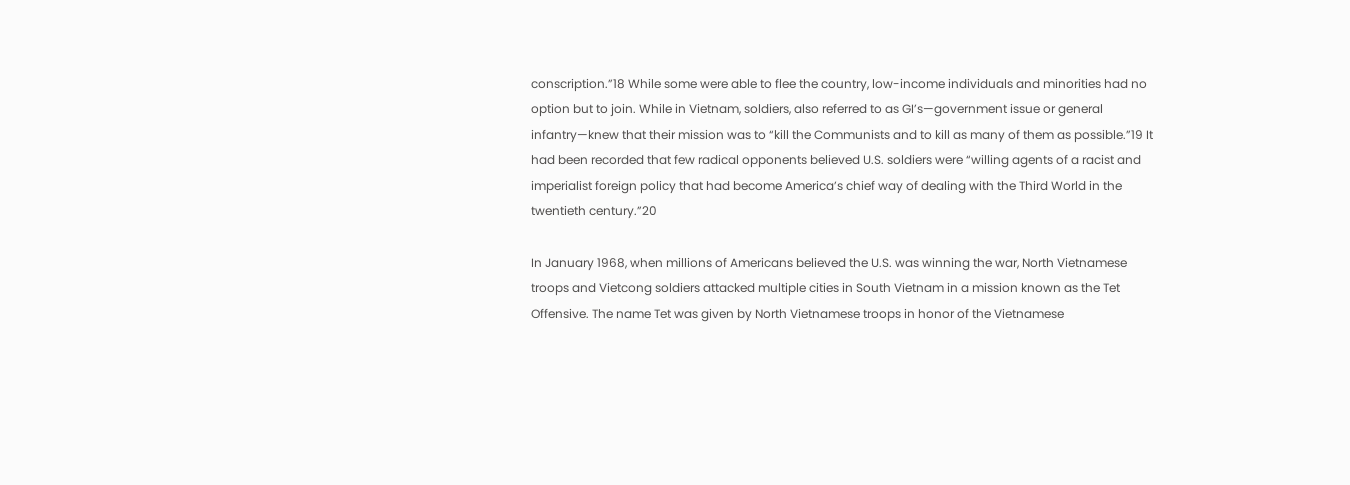conscription.”18 While some were able to flee the country, low-income individuals and minorities had no option but to join. While in Vietnam, soldiers, also referred to as GI’s—government issue or general infantry—knew that their mission was to “kill the Communists and to kill as many of them as possible.”19 It had been recorded that few radical opponents believed U.S. soldiers were “willing agents of a racist and imperialist foreign policy that had become America’s chief way of dealing with the Third World in the twentieth century.”20

In January 1968, when millions of Americans believed the U.S. was winning the war, North Vietnamese troops and Vietcong soldiers attacked multiple cities in South Vietnam in a mission known as the Tet Offensive. The name Tet was given by North Vietnamese troops in honor of the Vietnamese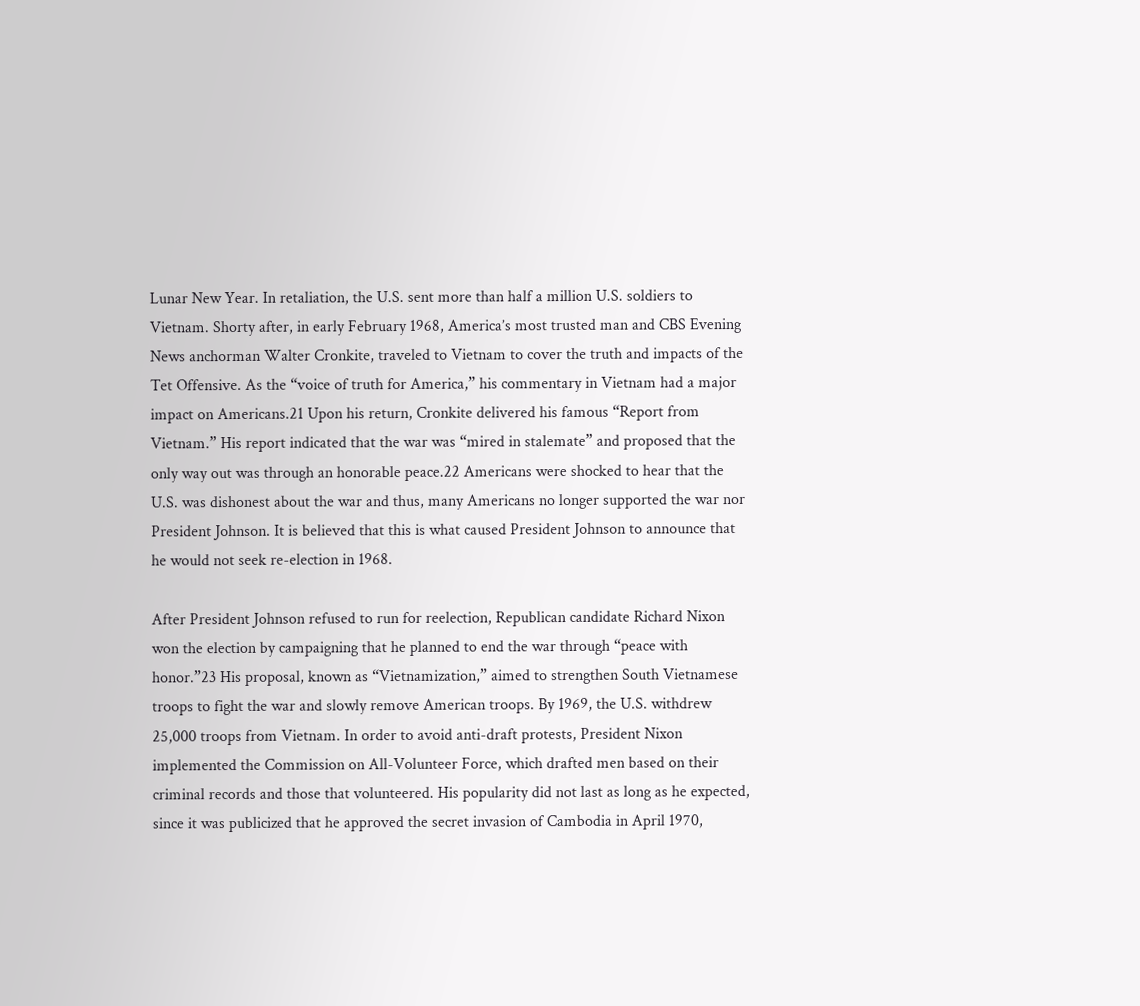Lunar New Year. In retaliation, the U.S. sent more than half a million U.S. soldiers to Vietnam. Shorty after, in early February 1968, America’s most trusted man and CBS Evening News anchorman Walter Cronkite, traveled to Vietnam to cover the truth and impacts of the Tet Offensive. As the “voice of truth for America,” his commentary in Vietnam had a major impact on Americans.21 Upon his return, Cronkite delivered his famous “Report from Vietnam.” His report indicated that the war was “mired in stalemate” and proposed that the only way out was through an honorable peace.22 Americans were shocked to hear that the U.S. was dishonest about the war and thus, many Americans no longer supported the war nor President Johnson. It is believed that this is what caused President Johnson to announce that he would not seek re-election in 1968.

After President Johnson refused to run for reelection, Republican candidate Richard Nixon won the election by campaigning that he planned to end the war through “peace with honor.”23 His proposal, known as “Vietnamization,” aimed to strengthen South Vietnamese troops to fight the war and slowly remove American troops. By 1969, the U.S. withdrew 25,000 troops from Vietnam. In order to avoid anti-draft protests, President Nixon implemented the Commission on All-Volunteer Force, which drafted men based on their criminal records and those that volunteered. His popularity did not last as long as he expected, since it was publicized that he approved the secret invasion of Cambodia in April 1970,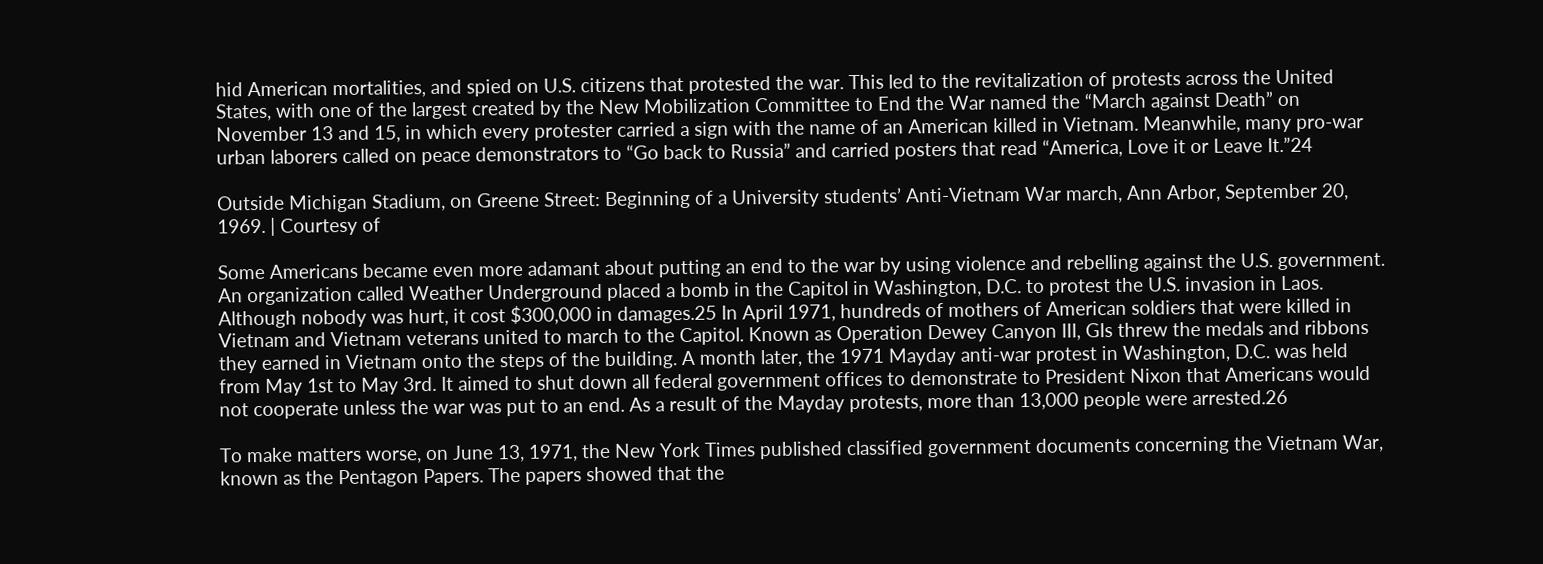hid American mortalities, and spied on U.S. citizens that protested the war. This led to the revitalization of protests across the United States, with one of the largest created by the New Mobilization Committee to End the War named the “March against Death” on November 13 and 15, in which every protester carried a sign with the name of an American killed in Vietnam. Meanwhile, many pro-war urban laborers called on peace demonstrators to “Go back to Russia” and carried posters that read “America, Love it or Leave It.”24

Outside Michigan Stadium, on Greene Street: Beginning of a University students’ Anti-Vietnam War march, Ann Arbor, September 20, 1969. | Courtesy of

Some Americans became even more adamant about putting an end to the war by using violence and rebelling against the U.S. government. An organization called Weather Underground placed a bomb in the Capitol in Washington, D.C. to protest the U.S. invasion in Laos. Although nobody was hurt, it cost $300,000 in damages.25 In April 1971, hundreds of mothers of American soldiers that were killed in Vietnam and Vietnam veterans united to march to the Capitol. Known as Operation Dewey Canyon III, GIs threw the medals and ribbons they earned in Vietnam onto the steps of the building. A month later, the 1971 Mayday anti-war protest in Washington, D.C. was held from May 1st to May 3rd. It aimed to shut down all federal government offices to demonstrate to President Nixon that Americans would not cooperate unless the war was put to an end. As a result of the Mayday protests, more than 13,000 people were arrested.26

To make matters worse, on June 13, 1971, the New York Times published classified government documents concerning the Vietnam War, known as the Pentagon Papers. The papers showed that the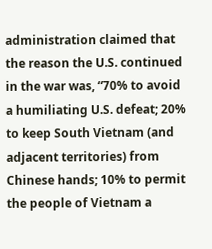administration claimed that the reason the U.S. continued in the war was, “70% to avoid a humiliating U.S. defeat; 20% to keep South Vietnam (and adjacent territories) from Chinese hands; 10% to permit the people of Vietnam a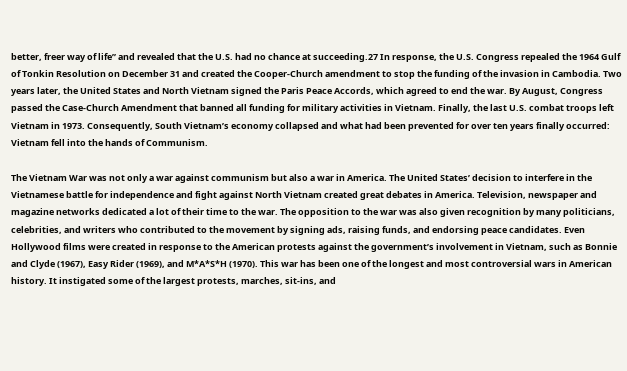better, freer way of life” and revealed that the U.S. had no chance at succeeding.27 In response, the U.S. Congress repealed the 1964 Gulf of Tonkin Resolution on December 31 and created the Cooper-Church amendment to stop the funding of the invasion in Cambodia. Two years later, the United States and North Vietnam signed the Paris Peace Accords, which agreed to end the war. By August, Congress passed the Case-Church Amendment that banned all funding for military activities in Vietnam. Finally, the last U.S. combat troops left Vietnam in 1973. Consequently, South Vietnam’s economy collapsed and what had been prevented for over ten years finally occurred: Vietnam fell into the hands of Communism.

The Vietnam War was not only a war against communism but also a war in America. The United States’ decision to interfere in the Vietnamese battle for independence and fight against North Vietnam created great debates in America. Television, newspaper and magazine networks dedicated a lot of their time to the war. The opposition to the war was also given recognition by many politicians, celebrities, and writers who contributed to the movement by signing ads, raising funds, and endorsing peace candidates. Even Hollywood films were created in response to the American protests against the government’s involvement in Vietnam, such as Bonnie and Clyde (1967), Easy Rider (1969), and M*A*S*H (1970). This war has been one of the longest and most controversial wars in American history. It instigated some of the largest protests, marches, sit-ins, and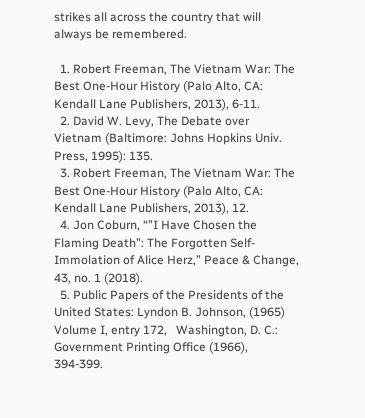strikes all across the country that will always be remembered.

  1. Robert Freeman, The Vietnam War: The Best One-Hour History (Palo Alto, CA: Kendall Lane Publishers, 2013), 6-11.
  2. David W. Levy, The Debate over Vietnam (Baltimore: Johns Hopkins Univ. Press, 1995): 135.
  3. Robert Freeman, The Vietnam War: The Best One-Hour History (Palo Alto, CA: Kendall Lane Publishers, 2013), 12.
  4. Jon Coburn, “”I Have Chosen the Flaming Death”: The Forgotten Self-Immolation of Alice Herz,” Peace & Change, 43, no. 1 (2018).
  5. Public Papers of the Presidents of the United States: Lyndon B. Johnson, (1965) Volume I, entry 172,   Washington, D. C.: Government Printing Office (1966), 394-399.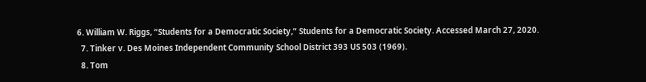6. William W. Riggs, “Students for a Democratic Society,” Students for a Democratic Society. Accessed March 27, 2020.
  7. Tinker v. Des Moines Independent Community School District 393 US 503 (1969).
  8. Tom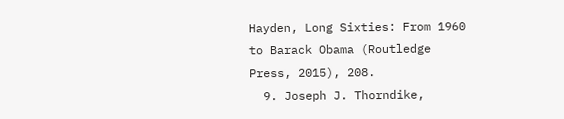Hayden, Long Sixties: From 1960 to Barack Obama (Routledge Press, 2015), 208.
  9. Joseph J. Thorndike,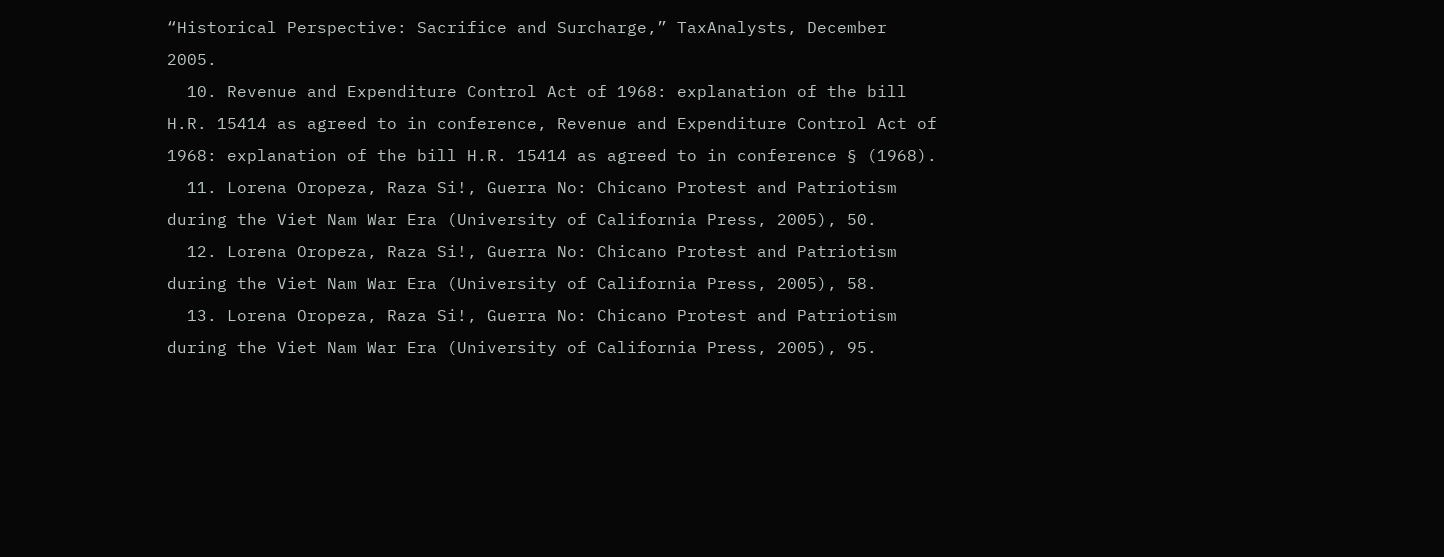“Historical Perspective: Sacrifice and Surcharge,” TaxAnalysts, December 2005.
  10. Revenue and Expenditure Control Act of 1968: explanation of the bill H.R. 15414 as agreed to in conference, Revenue and Expenditure Control Act of 1968: explanation of the bill H.R. 15414 as agreed to in conference § (1968).
  11. Lorena Oropeza, Raza Si!, Guerra No: Chicano Protest and Patriotism during the Viet Nam War Era (University of California Press, 2005), 50.
  12. Lorena Oropeza, Raza Si!, Guerra No: Chicano Protest and Patriotism during the Viet Nam War Era (University of California Press, 2005), 58.
  13. Lorena Oropeza, Raza Si!, Guerra No: Chicano Protest and Patriotism during the Viet Nam War Era (University of California Press, 2005), 95.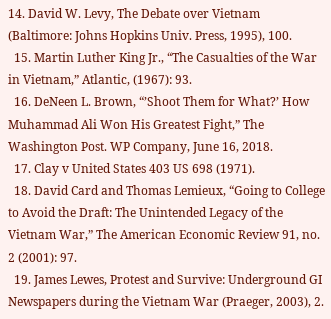14. David W. Levy, The Debate over Vietnam (Baltimore: Johns Hopkins Univ. Press, 1995), 100.
  15. Martin Luther King Jr., “The Casualties of the War in Vietnam,” Atlantic, (1967): 93.
  16. DeNeen L. Brown, “’Shoot Them for What?’ How Muhammad Ali Won His Greatest Fight,” The Washington Post. WP Company, June 16, 2018.
  17. Clay v United States 403 US 698 (1971).
  18. David Card and Thomas Lemieux, “Going to College to Avoid the Draft: The Unintended Legacy of the Vietnam War,” The American Economic Review 91, no. 2 (2001): 97.
  19. James Lewes, Protest and Survive: Underground GI Newspapers during the Vietnam War (Praeger, 2003), 2.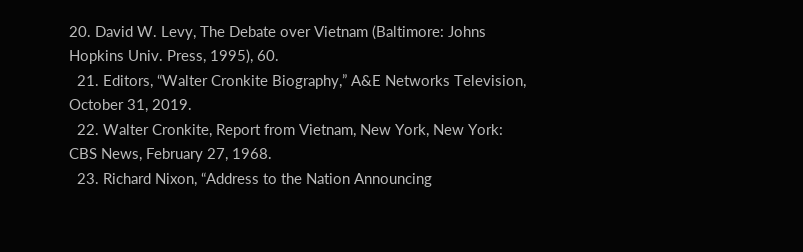20. David W. Levy, The Debate over Vietnam (Baltimore: Johns Hopkins Univ. Press, 1995), 60.
  21. Editors, “Walter Cronkite Biography,” A&E Networks Television, October 31, 2019.
  22. Walter Cronkite, Report from Vietnam, New York, New York: CBS News, February 27, 1968.
  23. Richard Nixon, “Address to the Nation Announcing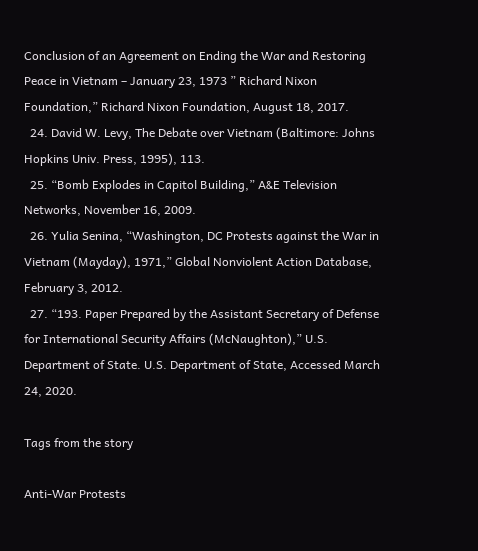Conclusion of an Agreement on Ending the War and Restoring Peace in Vietnam – January 23, 1973 ” Richard Nixon Foundation,” Richard Nixon Foundation, August 18, 2017.
  24. David W. Levy, The Debate over Vietnam (Baltimore: Johns Hopkins Univ. Press, 1995), 113.
  25. “Bomb Explodes in Capitol Building,” A&E Television Networks, November 16, 2009.
  26. Yulia Senina, “Washington, DC Protests against the War in Vietnam (Mayday), 1971,” Global Nonviolent Action Database, February 3, 2012.
  27. “193. Paper Prepared by the Assistant Secretary of Defense for International Security Affairs (McNaughton),” U.S. Department of State. U.S. Department of State, Accessed March 24, 2020.

Tags from the story

Anti-War Protests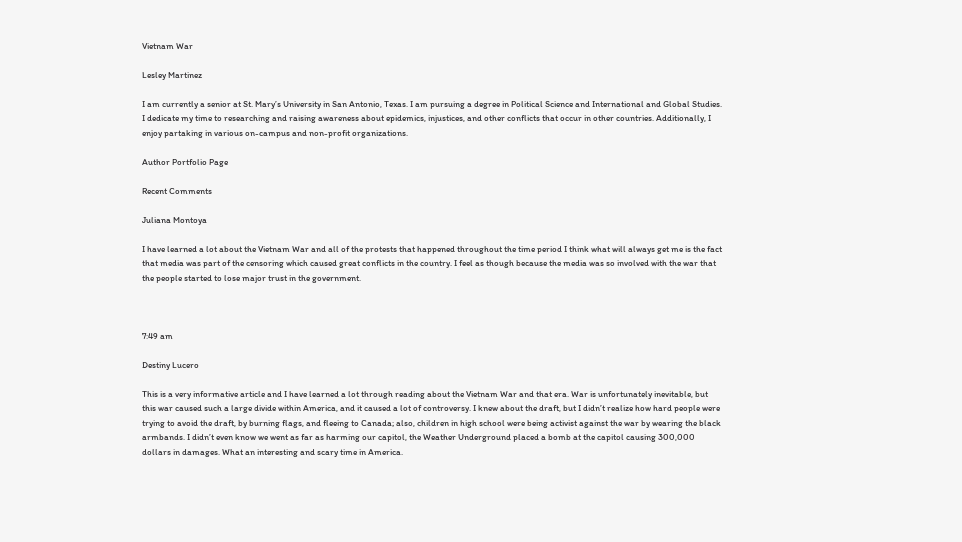Vietnam War

Lesley Martinez

I am currently a senior at St. Mary’s University in San Antonio, Texas. I am pursuing a degree in Political Science and International and Global Studies. I dedicate my time to researching and raising awareness about epidemics, injustices, and other conflicts that occur in other countries. Additionally, I enjoy partaking in various on-campus and non-profit organizations.

Author Portfolio Page

Recent Comments

Juliana Montoya

I have learned a lot about the Vietnam War and all of the protests that happened throughout the time period I think what will always get me is the fact that media was part of the censoring which caused great conflicts in the country. I feel as though because the media was so involved with the war that the people started to lose major trust in the government.



7:49 am

Destiny Lucero

This is a very informative article and I have learned a lot through reading about the Vietnam War and that era. War is unfortunately inevitable, but this war caused such a large divide within America, and it caused a lot of controversy. I knew about the draft, but I didn’t realize how hard people were trying to avoid the draft, by burning flags, and fleeing to Canada; also, children in high school were being activist against the war by wearing the black armbands. I didn’t even know we went as far as harming our capitol, the Weather Underground placed a bomb at the capitol causing 300,000 dollars in damages. What an interesting and scary time in America.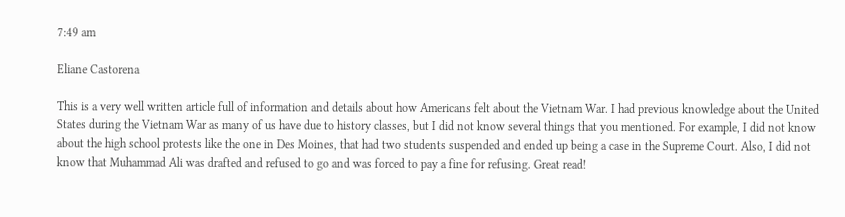7:49 am

Eliane Castorena

This is a very well written article full of information and details about how Americans felt about the Vietnam War. I had previous knowledge about the United States during the Vietnam War as many of us have due to history classes, but I did not know several things that you mentioned. For example, I did not know about the high school protests like the one in Des Moines, that had two students suspended and ended up being a case in the Supreme Court. Also, I did not know that Muhammad Ali was drafted and refused to go and was forced to pay a fine for refusing. Great read!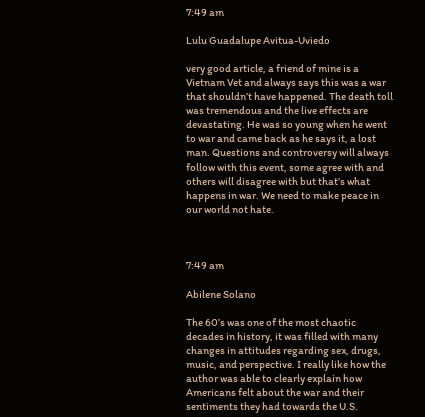7:49 am

Lulu Guadalupe Avitua-Uviedo

very good article, a friend of mine is a Vietnam Vet and always says this was a war that shouldn’t have happened. The death toll was tremendous and the live effects are devastating. He was so young when he went to war and came back as he says it, a lost man. Questions and controversy will always follow with this event, some agree with and others will disagree with but that’s what happens in war. We need to make peace in our world not hate.



7:49 am

Abilene Solano

The 60’s was one of the most chaotic decades in history, it was filled with many changes in attitudes regarding sex, drugs, music, and perspective. I really like how the author was able to clearly explain how Americans felt about the war and their sentiments they had towards the U.S.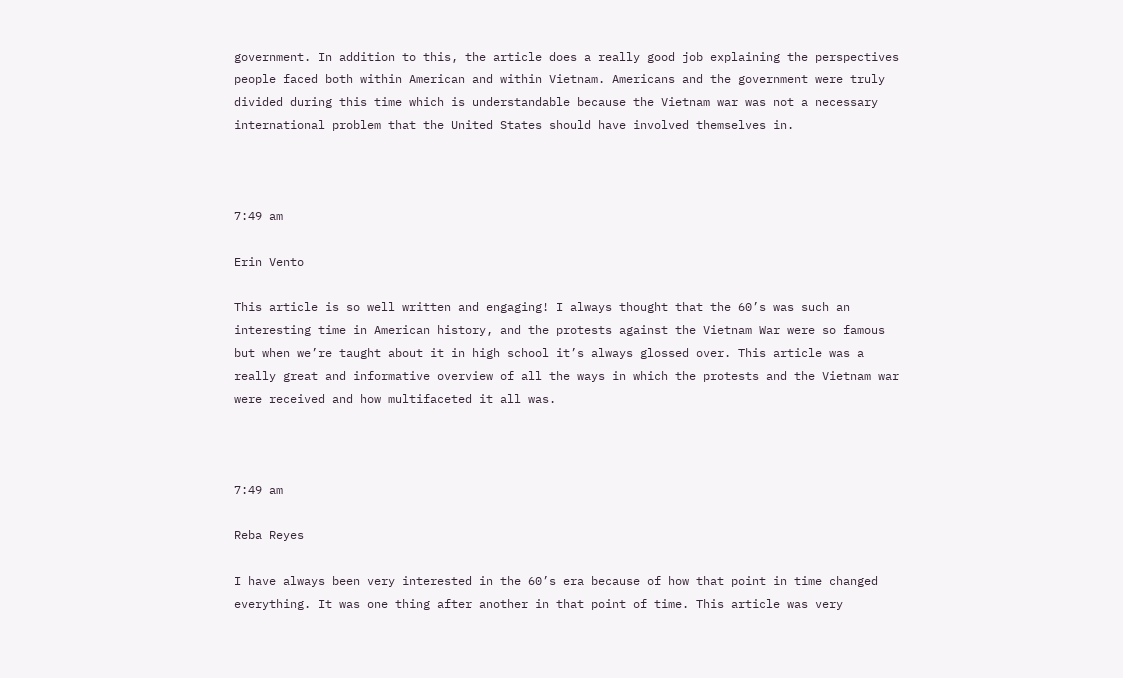government. In addition to this, the article does a really good job explaining the perspectives people faced both within American and within Vietnam. Americans and the government were truly divided during this time which is understandable because the Vietnam war was not a necessary international problem that the United States should have involved themselves in.



7:49 am

Erin Vento

This article is so well written and engaging! I always thought that the 60’s was such an interesting time in American history, and the protests against the Vietnam War were so famous but when we’re taught about it in high school it’s always glossed over. This article was a really great and informative overview of all the ways in which the protests and the Vietnam war were received and how multifaceted it all was.



7:49 am

Reba Reyes

I have always been very interested in the 60’s era because of how that point in time changed everything. It was one thing after another in that point of time. This article was very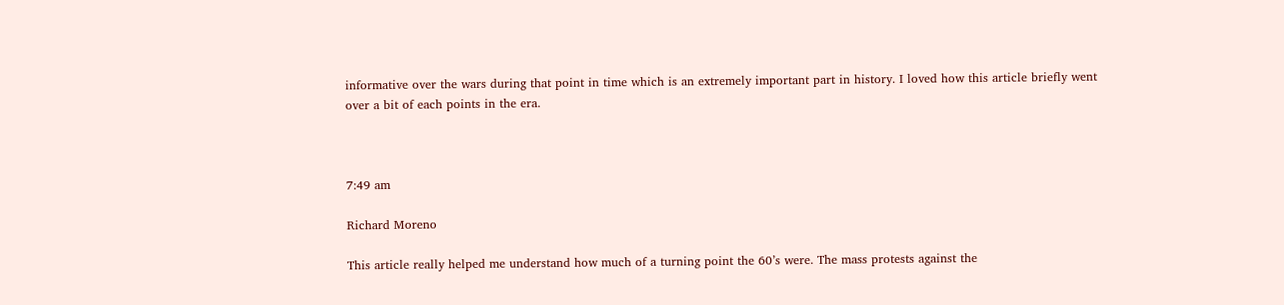informative over the wars during that point in time which is an extremely important part in history. I loved how this article briefly went over a bit of each points in the era.



7:49 am

Richard Moreno

This article really helped me understand how much of a turning point the 60’s were. The mass protests against the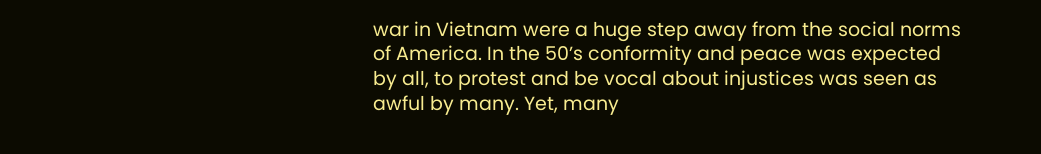war in Vietnam were a huge step away from the social norms of America. In the 50’s conformity and peace was expected by all, to protest and be vocal about injustices was seen as awful by many. Yet, many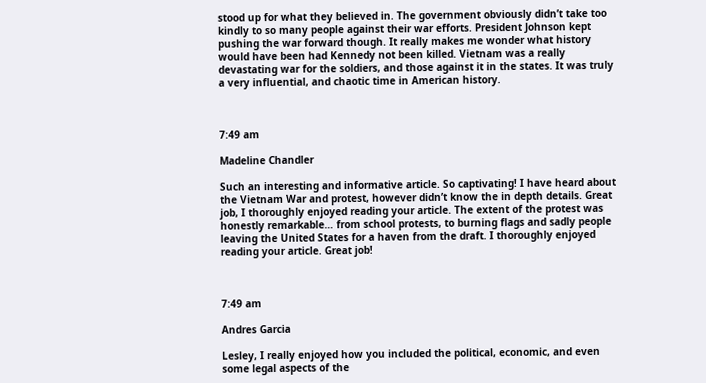stood up for what they believed in. The government obviously didn’t take too kindly to so many people against their war efforts. President Johnson kept pushing the war forward though. It really makes me wonder what history would have been had Kennedy not been killed. Vietnam was a really devastating war for the soldiers, and those against it in the states. It was truly a very influential, and chaotic time in American history.



7:49 am

Madeline Chandler

Such an interesting and informative article. So captivating! I have heard about the Vietnam War and protest, however didn’t know the in depth details. Great job, I thoroughly enjoyed reading your article. The extent of the protest was honestly remarkable… from school protests, to burning flags and sadly people leaving the United States for a haven from the draft. I thoroughly enjoyed reading your article. Great job!



7:49 am

Andres Garcia

Lesley, I really enjoyed how you included the political, economic, and even some legal aspects of the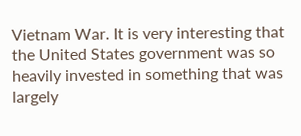Vietnam War. It is very interesting that the United States government was so heavily invested in something that was largely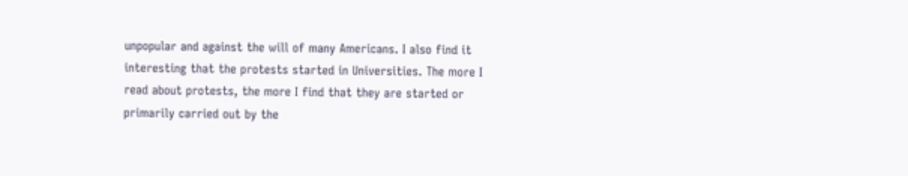unpopular and against the will of many Americans. I also find it interesting that the protests started in Universities. The more I read about protests, the more I find that they are started or primarily carried out by the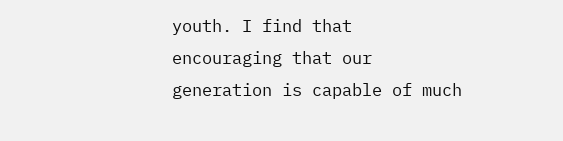youth. I find that encouraging that our generation is capable of much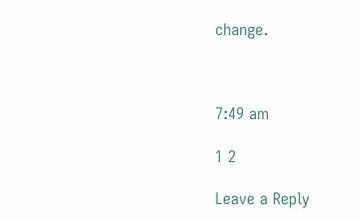change.



7:49 am

1 2

Leave a Reply